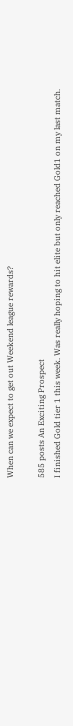When can we expect to get out Weekend league rewards?

585 posts An Exciting Prospect
I finished Gold tier 1 this week. Was really hoping to hit elite but only reached Gold1 on my last match.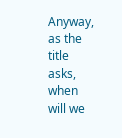Anyway, as the title asks, when will we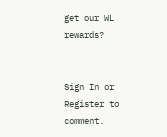get our WL rewards?


Sign In or Register to comment.